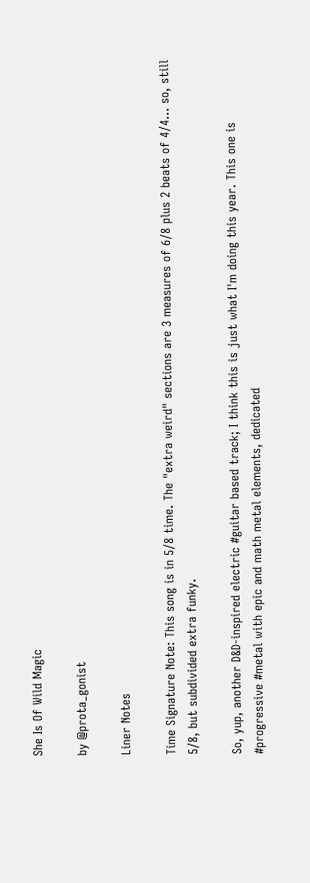She Is Of Wild Magic

by @prota_gonist

Liner Notes

Time Signature Note: This song is in 5/8 time. The "extra weird" sections are 3 measures of 6/8 plus 2 beats of 4/4... so, still 5/8, but subdivided extra funky.

So, yup, another D&D-inspired electric #guitar based track; I think this is just what I'm doing this year. This one is #progressive #metal with epic and math metal elements, dedicated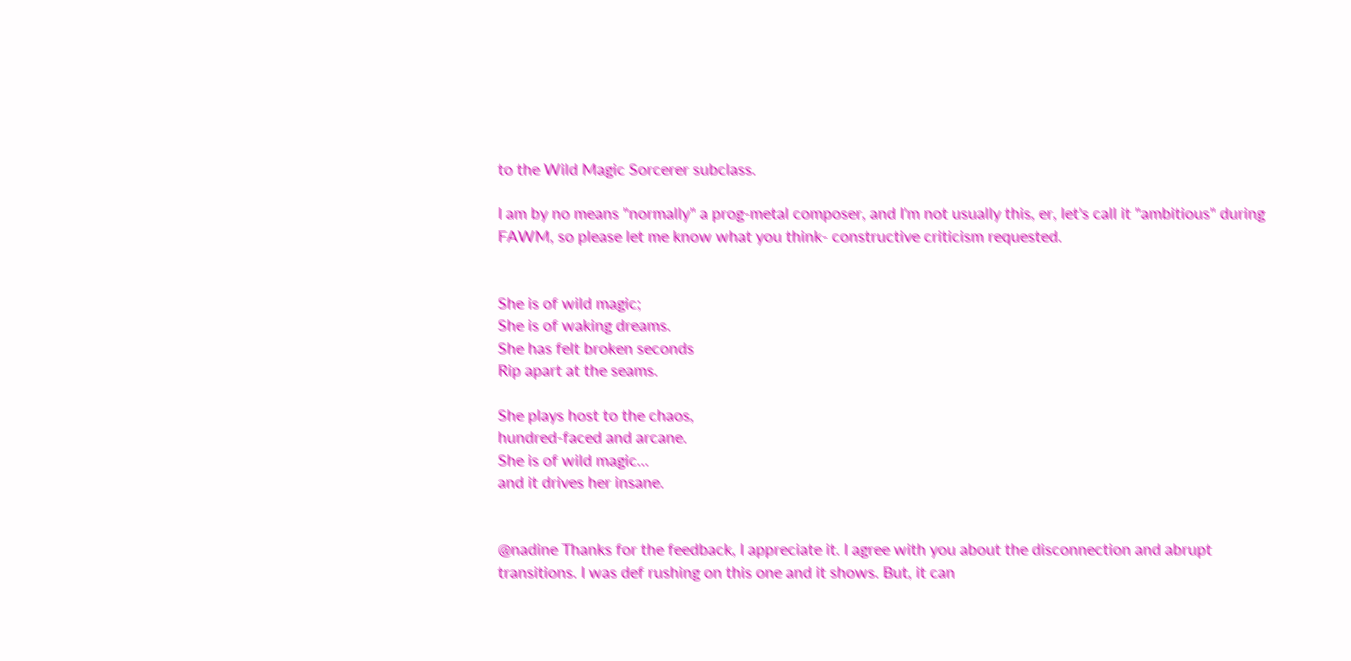to the Wild Magic Sorcerer subclass.

I am by no means "normally" a prog-metal composer, and I'm not usually this, er, let's call it "ambitious" during FAWM, so please let me know what you think- constructive criticism requested.


She is of wild magic;
She is of waking dreams.
She has felt broken seconds
Rip apart at the seams.

She plays host to the chaos,
hundred-faced and arcane.
She is of wild magic...
and it drives her insane.


@nadine Thanks for the feedback, I appreciate it. I agree with you about the disconnection and abrupt transitions. I was def rushing on this one and it shows. But, it can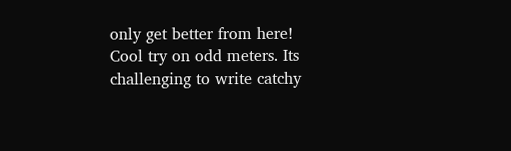only get better from here!
Cool try on odd meters. Its challenging to write catchy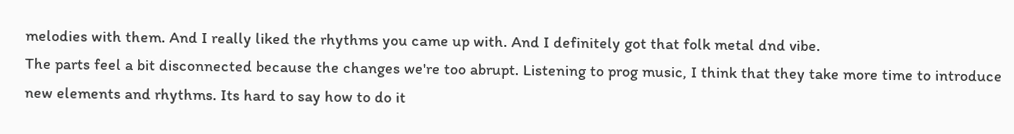melodies with them. And I really liked the rhythms you came up with. And I definitely got that folk metal dnd vibe.
The parts feel a bit disconnected because the changes we're too abrupt. Listening to prog music, I think that they take more time to introduce new elements and rhythms. Its hard to say how to do it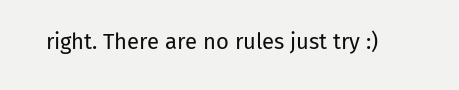right. There are no rules just try :)